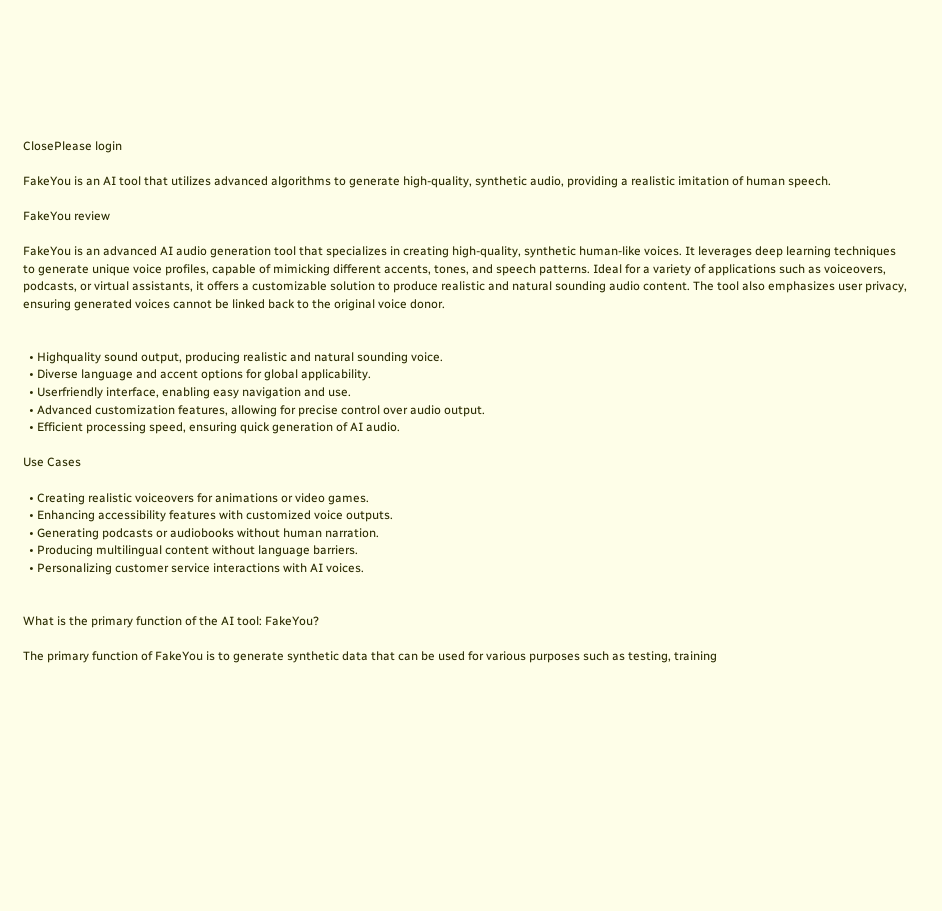ClosePlease login

FakeYou is an AI tool that utilizes advanced algorithms to generate high-quality, synthetic audio, providing a realistic imitation of human speech.

FakeYou review

FakeYou is an advanced AI audio generation tool that specializes in creating high-quality, synthetic human-like voices. It leverages deep learning techniques to generate unique voice profiles, capable of mimicking different accents, tones, and speech patterns. Ideal for a variety of applications such as voiceovers, podcasts, or virtual assistants, it offers a customizable solution to produce realistic and natural sounding audio content. The tool also emphasizes user privacy, ensuring generated voices cannot be linked back to the original voice donor.


  • Highquality sound output, producing realistic and natural sounding voice.
  • Diverse language and accent options for global applicability.
  • Userfriendly interface, enabling easy navigation and use.
  • Advanced customization features, allowing for precise control over audio output.
  • Efficient processing speed, ensuring quick generation of AI audio.

Use Cases

  • Creating realistic voiceovers for animations or video games.
  • Enhancing accessibility features with customized voice outputs.
  • Generating podcasts or audiobooks without human narration.
  • Producing multilingual content without language barriers.
  • Personalizing customer service interactions with AI voices.


What is the primary function of the AI tool: FakeYou?

The primary function of FakeYou is to generate synthetic data that can be used for various purposes such as testing, training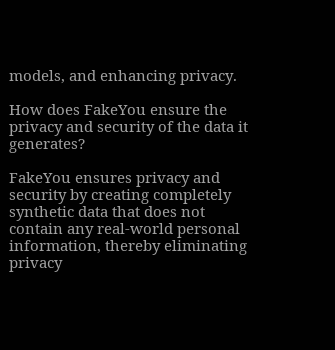models, and enhancing privacy.

How does FakeYou ensure the privacy and security of the data it generates?

FakeYou ensures privacy and security by creating completely synthetic data that does not contain any real-world personal information, thereby eliminating privacy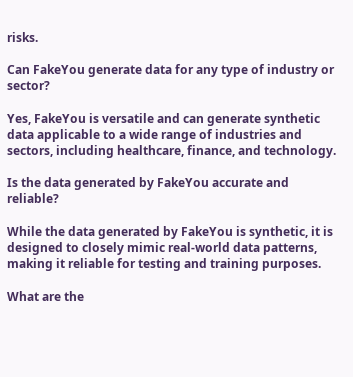risks.

Can FakeYou generate data for any type of industry or sector?

Yes, FakeYou is versatile and can generate synthetic data applicable to a wide range of industries and sectors, including healthcare, finance, and technology.

Is the data generated by FakeYou accurate and reliable?

While the data generated by FakeYou is synthetic, it is designed to closely mimic real-world data patterns, making it reliable for testing and training purposes.

What are the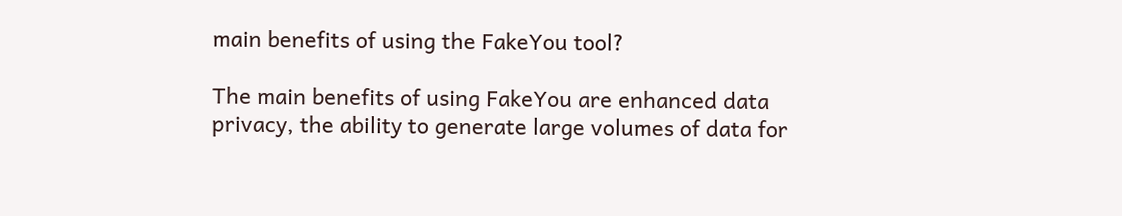main benefits of using the FakeYou tool?

The main benefits of using FakeYou are enhanced data privacy, the ability to generate large volumes of data for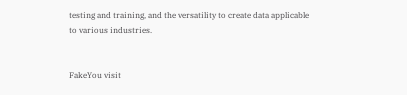testing and training, and the versatility to create data applicable to various industries.


FakeYou visit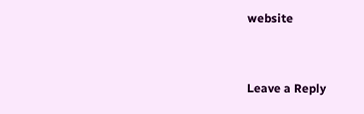website


Leave a Reply